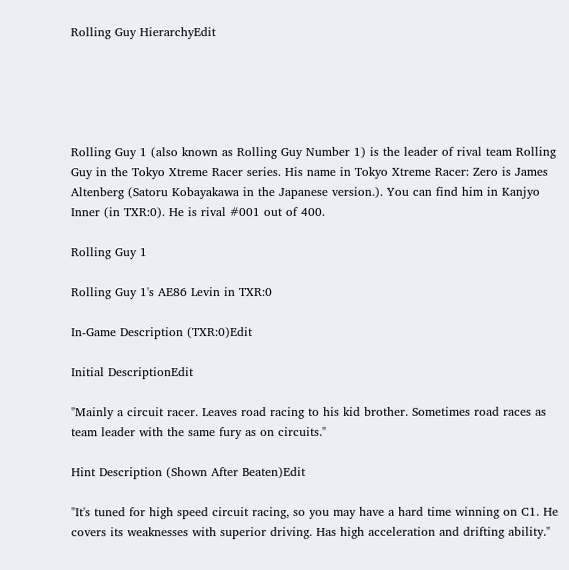Rolling Guy HierarchyEdit





Rolling Guy 1 (also known as Rolling Guy Number 1) is the leader of rival team Rolling Guy in the Tokyo Xtreme Racer series. His name in Tokyo Xtreme Racer: Zero is James Altenberg (Satoru Kobayakawa in the Japanese version.). You can find him in Kanjyo Inner (in TXR:0). He is rival #001 out of 400.

Rolling Guy 1

Rolling Guy 1's AE86 Levin in TXR:0

In-Game Description (TXR:0)Edit

Initial DescriptionEdit

"Mainly a circuit racer. Leaves road racing to his kid brother. Sometimes road races as team leader with the same fury as on circuits."

Hint Description (Shown After Beaten)Edit

"It's tuned for high speed circuit racing, so you may have a hard time winning on C1. He covers its weaknesses with superior driving. Has high acceleration and drifting ability."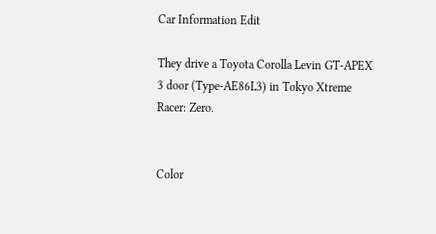Car Information Edit

They drive a Toyota Corolla Levin GT-APEX 3 door (Type-AE86L3) in Tokyo Xtreme Racer: Zero.


Color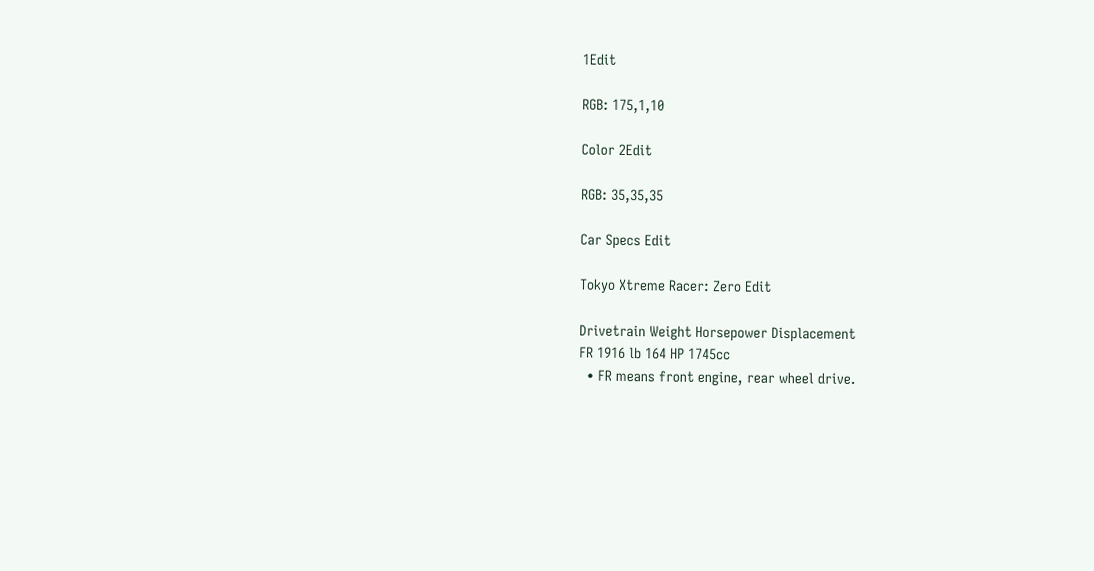1Edit

RGB: 175,1,10

Color 2Edit

RGB: 35,35,35

Car Specs Edit

Tokyo Xtreme Racer: Zero Edit

Drivetrain Weight Horsepower Displacement
FR 1916 lb 164 HP 1745cc
  • FR means front engine, rear wheel drive.